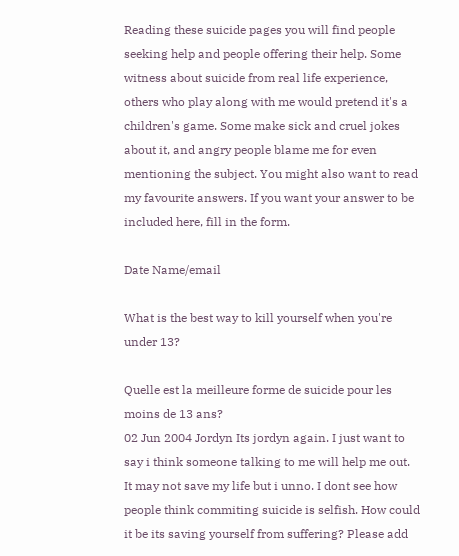Reading these suicide pages you will find people seeking help and people offering their help. Some witness about suicide from real life experience, others who play along with me would pretend it's a children's game. Some make sick and cruel jokes about it, and angry people blame me for even mentioning the subject. You might also want to read my favourite answers. If you want your answer to be included here, fill in the form.

Date Name/email

What is the best way to kill yourself when you're under 13?

Quelle est la meilleure forme de suicide pour les moins de 13 ans?
02 Jun 2004 Jordyn Its jordyn again. I just want to say i think someone talking to me will help me out. It may not save my life but i unno. I dont see how people think commiting suicide is selfish. How could it be its saving yourself from suffering? Please add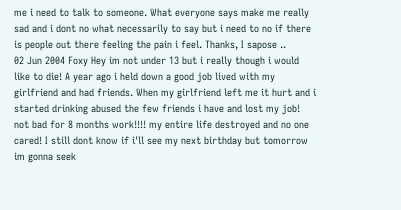me i need to talk to someone. What everyone says make me really sad and i dont no what necessarily to say but i need to no if there is people out there feeling the pain i feel. Thanks, I sapose ..
02 Jun 2004 Foxy Hey im not under 13 but i really though i would like to die! A year ago i held down a good job lived with my girlfriend and had friends. When my girlfriend left me it hurt and i started drinking abused the few friends i have and lost my job! not bad for 8 months work!!!! my entire life destroyed and no one cared! I still dont know if i'll see my next birthday but tomorrow im gonna seek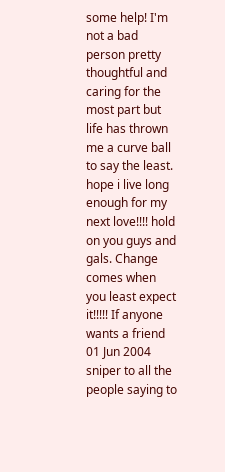some help! I'm not a bad person pretty thoughtful and caring for the most part but life has thrown me a curve ball to say the least. hope i live long enough for my next love!!!! hold on you guys and gals. Change comes when you least expect it!!!!! If anyone wants a friend
01 Jun 2004 sniper to all the people saying to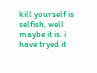kill yourself is selfish, well maybe it is. i have tryed it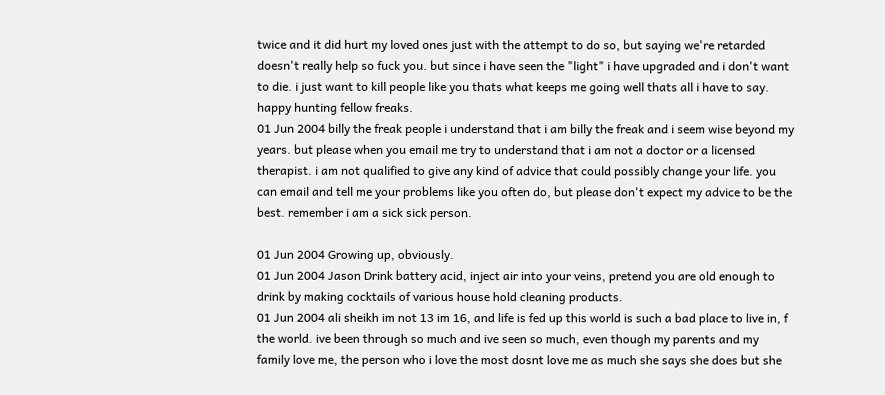twice and it did hurt my loved ones just with the attempt to do so, but saying we're retarded doesn't really help so fuck you. but since i have seen the "light" i have upgraded and i don't want to die. i just want to kill people like you thats what keeps me going well thats all i have to say. happy hunting fellow freaks.
01 Jun 2004 billy the freak people i understand that i am billy the freak and i seem wise beyond my years. but please when you email me try to understand that i am not a doctor or a licensed therapist. i am not qualified to give any kind of advice that could possibly change your life. you can email and tell me your problems like you often do, but please don't expect my advice to be the best. remember i am a sick sick person.

01 Jun 2004 Growing up, obviously.
01 Jun 2004 Jason Drink battery acid, inject air into your veins, pretend you are old enough to drink by making cocktails of various house hold cleaning products.
01 Jun 2004 ali sheikh im not 13 im 16, and life is fed up this world is such a bad place to live in, f the world. ive been through so much and ive seen so much, even though my parents and my family love me, the person who i love the most dosnt love me as much she says she does but she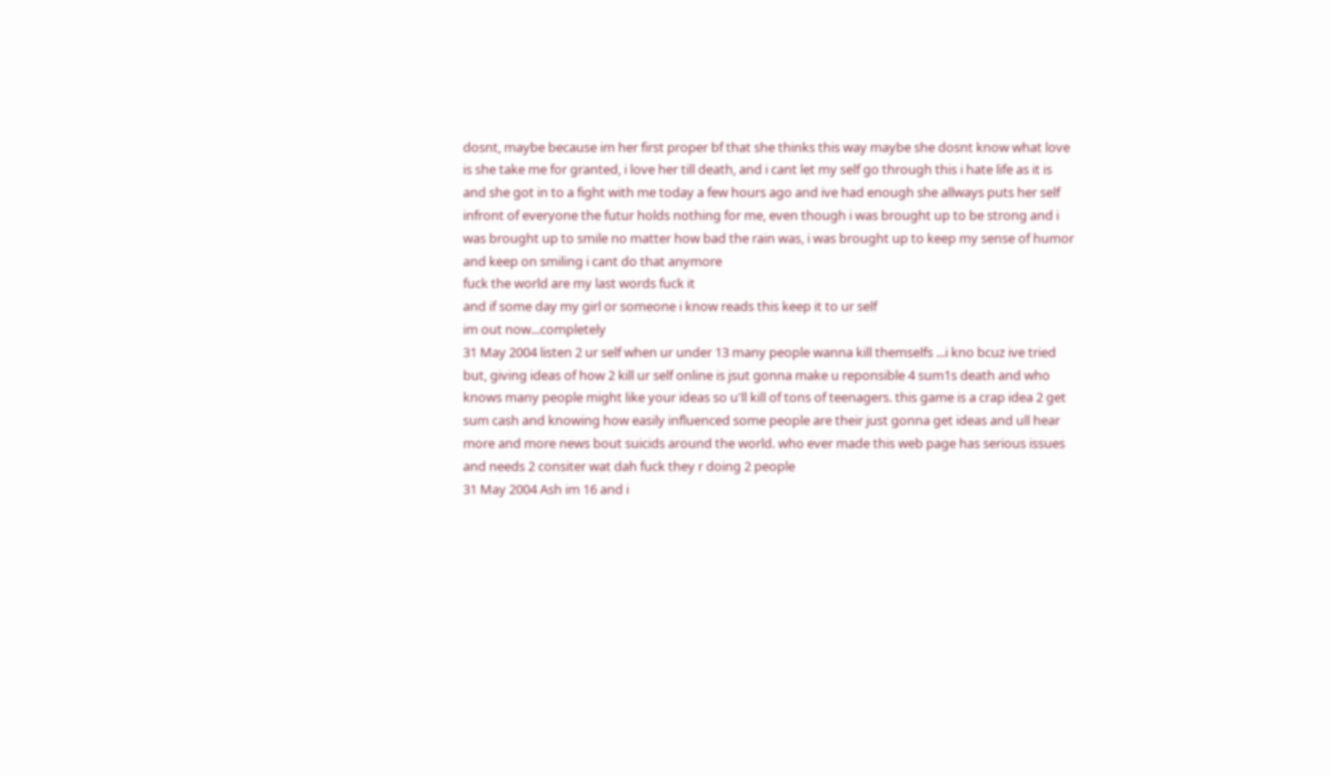dosnt, maybe because im her first proper bf that she thinks this way maybe she dosnt know what love is she take me for granted, i love her till death, and i cant let my self go through this i hate life as it is and she got in to a fight with me today a few hours ago and ive had enough she allways puts her self infront of everyone the futur holds nothing for me, even though i was brought up to be strong and i was brought up to smile no matter how bad the rain was, i was brought up to keep my sense of humor and keep on smiling i cant do that anymore
fuck the world are my last words fuck it
and if some day my girl or someone i know reads this keep it to ur self
im out now...completely
31 May 2004 listen 2 ur self when ur under 13 many people wanna kill themselfs ...i kno bcuz ive tried but, giving ideas of how 2 kill ur self online is jsut gonna make u reponsible 4 sum1s death and who knows many people might like your ideas so u'll kill of tons of teenagers. this game is a crap idea 2 get sum cash and knowing how easily influenced some people are their just gonna get ideas and ull hear more and more news bout suicids around the world. who ever made this web page has serious issues and needs 2 consiter wat dah fuck they r doing 2 people
31 May 2004 Ash im 16 and i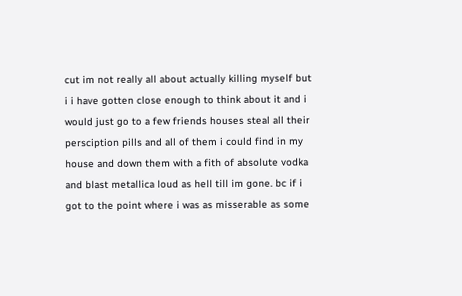cut im not really all about actually killing myself but i i have gotten close enough to think about it and i would just go to a few friends houses steal all their persciption pills and all of them i could find in my house and down them with a fith of absolute vodka and blast metallica loud as hell till im gone. bc if i got to the point where i was as misserable as some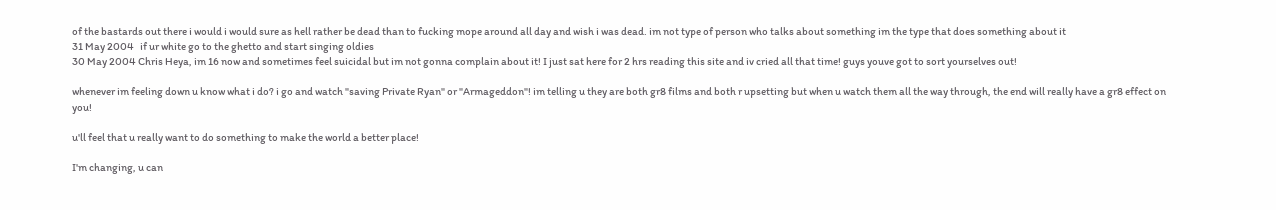of the bastards out there i would i would sure as hell rather be dead than to fucking mope around all day and wish i was dead. im not type of person who talks about something im the type that does something about it
31 May 2004   if ur white go to the ghetto and start singing oldies
30 May 2004 Chris Heya, im 16 now and sometimes feel suicidal but im not gonna complain about it! I just sat here for 2 hrs reading this site and iv cried all that time! guys youve got to sort yourselves out!

whenever im feeling down u know what i do? i go and watch "saving Private Ryan" or "Armageddon"! im telling u they are both gr8 films and both r upsetting but when u watch them all the way through, the end will really have a gr8 effect on you!

u'll feel that u really want to do something to make the world a better place!

I'm changing, u can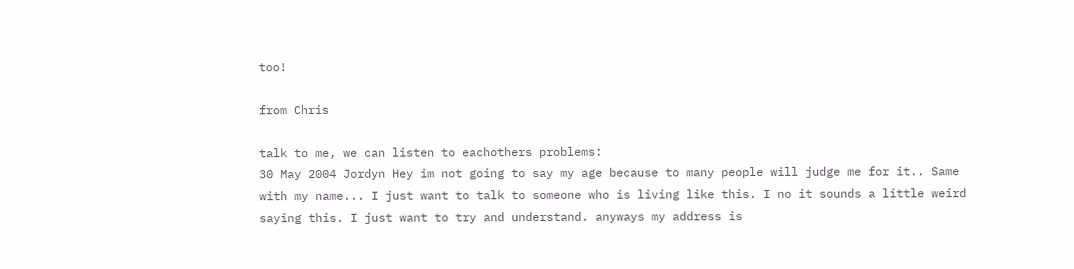too!

from Chris

talk to me, we can listen to eachothers problems:
30 May 2004 Jordyn Hey im not going to say my age because to many people will judge me for it.. Same with my name... I just want to talk to someone who is living like this. I no it sounds a little weird saying this. I just want to try and understand. anyways my address is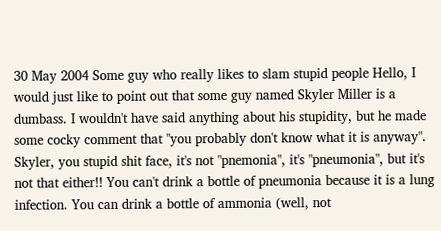30 May 2004 Some guy who really likes to slam stupid people Hello, I would just like to point out that some guy named Skyler Miller is a dumbass. I wouldn't have said anything about his stupidity, but he made some cocky comment that "you probably don't know what it is anyway". Skyler, you stupid shit face, it's not "pnemonia", it's "pneumonia", but it's not that either!! You can't drink a bottle of pneumonia because it is a lung infection. You can drink a bottle of ammonia (well, not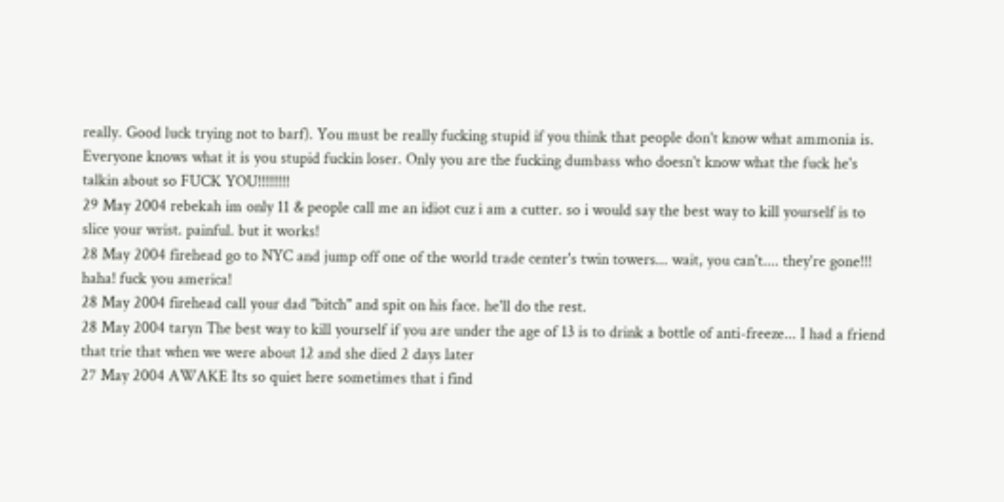really. Good luck trying not to barf). You must be really fucking stupid if you think that people don't know what ammonia is. Everyone knows what it is you stupid fuckin loser. Only you are the fucking dumbass who doesn't know what the fuck he's talkin about so FUCK YOU!!!!!!!!
29 May 2004 rebekah im only 11 & people call me an idiot cuz i am a cutter. so i would say the best way to kill yourself is to slice your wrist. painful. but it works!
28 May 2004 firehead go to NYC and jump off one of the world trade center's twin towers... wait, you can't.... they're gone!!! haha! fuck you america!
28 May 2004 firehead call your dad "bitch" and spit on his face. he'll do the rest.
28 May 2004 taryn The best way to kill yourself if you are under the age of 13 is to drink a bottle of anti-freeze... I had a friend that trie that when we were about 12 and she died 2 days later
27 May 2004 AWAKE Its so quiet here sometimes that i find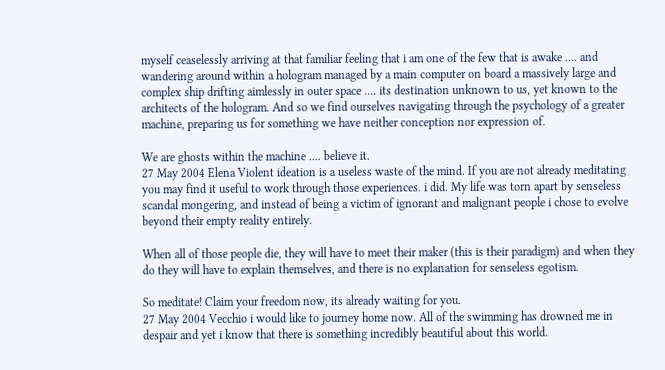myself ceaselessly arriving at that familiar feeling that i am one of the few that is awake .... and wandering around within a hologram managed by a main computer on board a massively large and complex ship drifting aimlessly in outer space .... its destination unknown to us, yet known to the architects of the hologram. And so we find ourselves navigating through the psychology of a greater machine, preparing us for something we have neither conception nor expression of.

We are ghosts within the machine .... believe it.
27 May 2004 Elena Violent ideation is a useless waste of the mind. If you are not already meditating you may find it useful to work through those experiences. i did. My life was torn apart by senseless scandal mongering, and instead of being a victim of ignorant and malignant people i chose to evolve beyond their empty reality entirely.

When all of those people die, they will have to meet their maker (this is their paradigm) and when they do they will have to explain themselves, and there is no explanation for senseless egotism.

So meditate! Claim your freedom now, its already waiting for you.
27 May 2004 Vecchio i would like to journey home now. All of the swimming has drowned me in despair and yet i know that there is something incredibly beautiful about this world.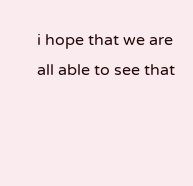i hope that we are all able to see that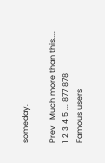someday.

Prev   Much more than this....
1 2 3 4 5 ... 877 878
Famous users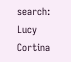search:
Lucy Cortina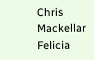Chris   Mackellar   Felicia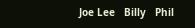Joe Lee   Billy   Phil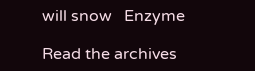will snow   Enzyme

Read the archives